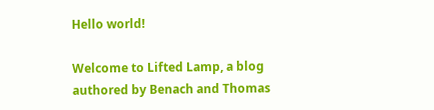Hello world!

Welcome to Lifted Lamp, a blog authored by Benach and Thomas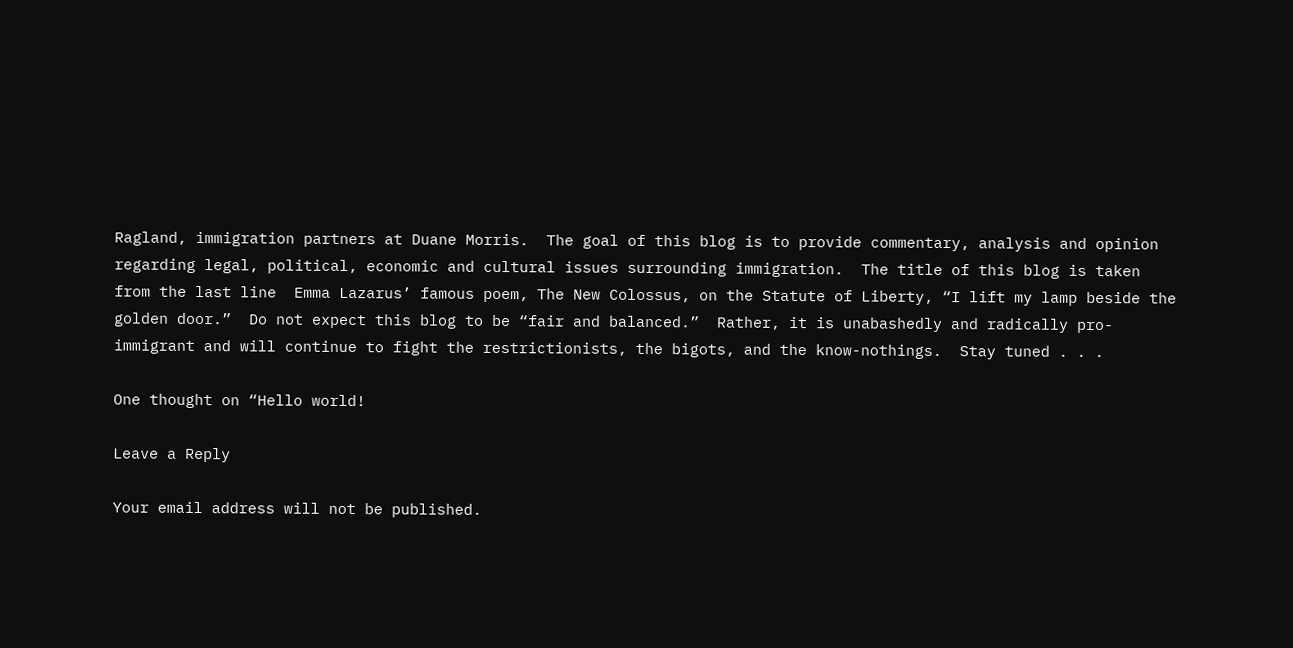Ragland, immigration partners at Duane Morris.  The goal of this blog is to provide commentary, analysis and opinion regarding legal, political, economic and cultural issues surrounding immigration.  The title of this blog is taken from the last line  Emma Lazarus’ famous poem, The New Colossus, on the Statute of Liberty, “I lift my lamp beside the golden door.”  Do not expect this blog to be “fair and balanced.”  Rather, it is unabashedly and radically pro-immigrant and will continue to fight the restrictionists, the bigots, and the know-nothings.  Stay tuned . . .

One thought on “Hello world!

Leave a Reply

Your email address will not be published.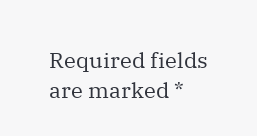Required fields are marked *